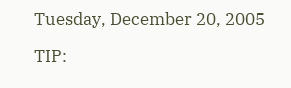Tuesday, December 20, 2005

TIP: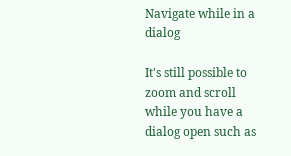Navigate while in a dialog

It's still possible to zoom and scroll while you have a dialog open such as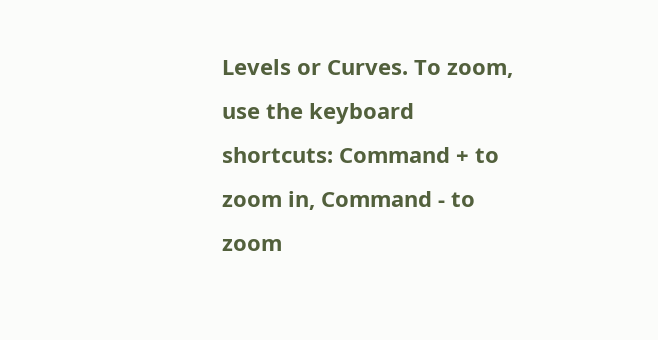Levels or Curves. To zoom, use the keyboard shortcuts: Command + to zoom in, Command - to zoom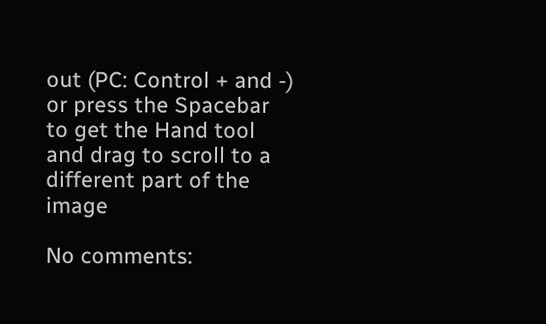out (PC: Control + and -) or press the Spacebar to get the Hand tool and drag to scroll to a different part of the image

No comments: